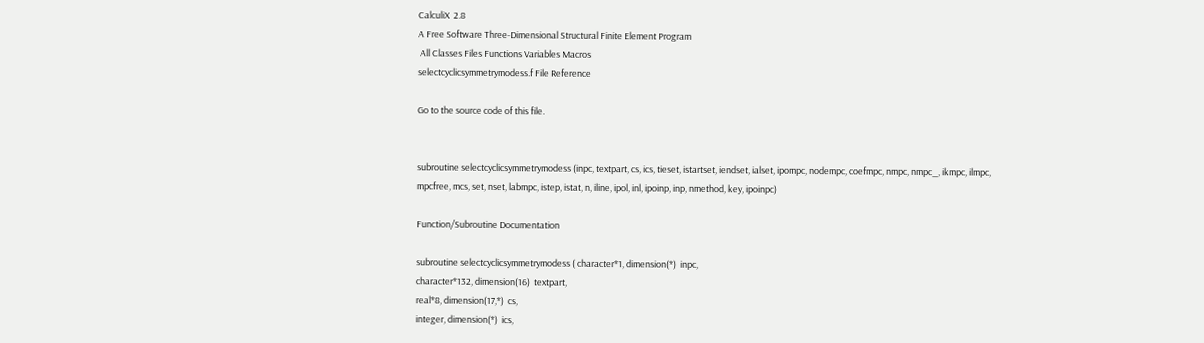CalculiX  2.8
A Free Software Three-Dimensional Structural Finite Element Program
 All Classes Files Functions Variables Macros
selectcyclicsymmetrymodess.f File Reference

Go to the source code of this file.


subroutine selectcyclicsymmetrymodess (inpc, textpart, cs, ics, tieset, istartset, iendset, ialset, ipompc, nodempc, coefmpc, nmpc, nmpc_, ikmpc, ilmpc, mpcfree, mcs, set, nset, labmpc, istep, istat, n, iline, ipol, inl, ipoinp, inp, nmethod, key, ipoinpc)

Function/Subroutine Documentation

subroutine selectcyclicsymmetrymodess ( character*1, dimension(*)  inpc,
character*132, dimension(16)  textpart,
real*8, dimension(17,*)  cs,
integer, dimension(*)  ics,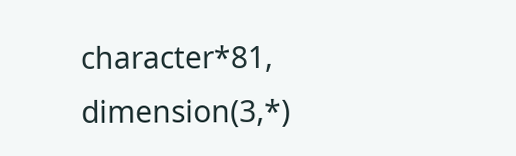character*81, dimension(3,*)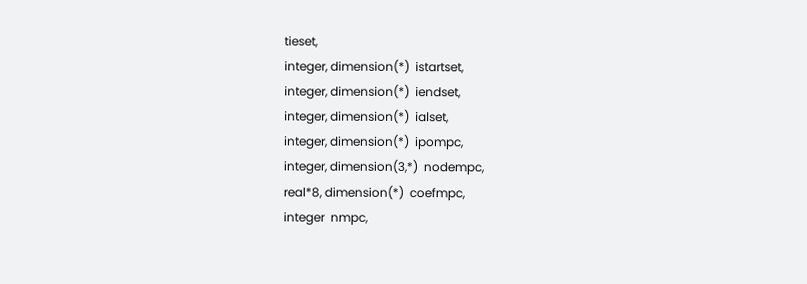tieset,
integer, dimension(*)  istartset,
integer, dimension(*)  iendset,
integer, dimension(*)  ialset,
integer, dimension(*)  ipompc,
integer, dimension(3,*)  nodempc,
real*8, dimension(*)  coefmpc,
integer  nmpc,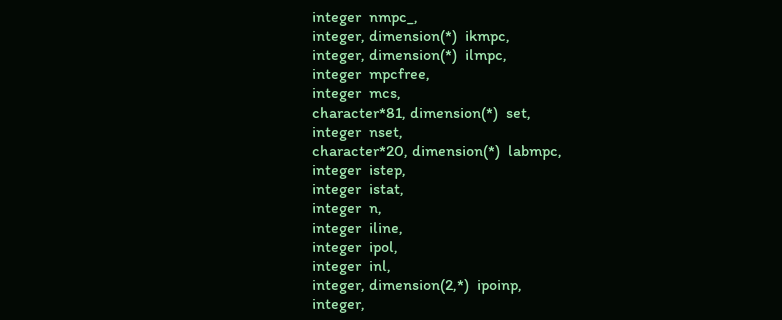integer  nmpc_,
integer, dimension(*)  ikmpc,
integer, dimension(*)  ilmpc,
integer  mpcfree,
integer  mcs,
character*81, dimension(*)  set,
integer  nset,
character*20, dimension(*)  labmpc,
integer  istep,
integer  istat,
integer  n,
integer  iline,
integer  ipol,
integer  inl,
integer, dimension(2,*)  ipoinp,
integer,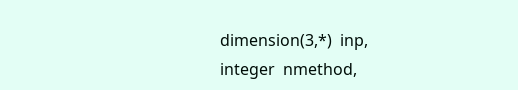dimension(3,*)  inp,
integer  nmethod,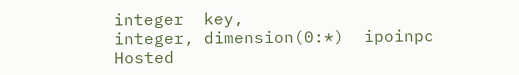integer  key,
integer, dimension(0:*)  ipoinpc
Hosted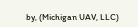by, (Michigan UAV, LLC)